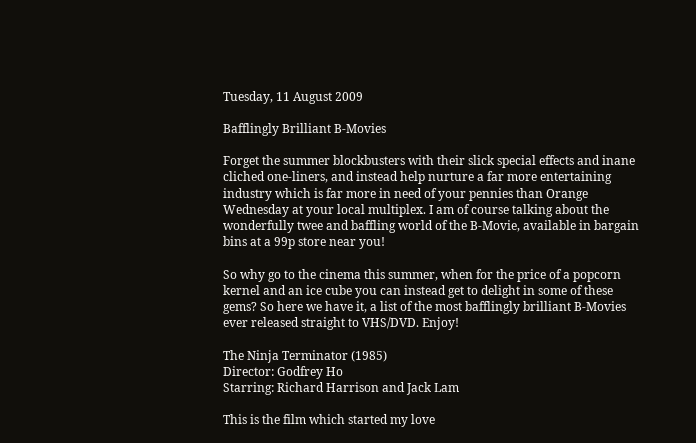Tuesday, 11 August 2009

Bafflingly Brilliant B-Movies

Forget the summer blockbusters with their slick special effects and inane cliched one-liners, and instead help nurture a far more entertaining industry which is far more in need of your pennies than Orange Wednesday at your local multiplex. I am of course talking about the wonderfully twee and baffling world of the B-Movie, available in bargain bins at a 99p store near you!

So why go to the cinema this summer, when for the price of a popcorn kernel and an ice cube you can instead get to delight in some of these gems? So here we have it, a list of the most bafflingly brilliant B-Movies ever released straight to VHS/DVD. Enjoy!

The Ninja Terminator (1985)
Director: Godfrey Ho
Starring: Richard Harrison and Jack Lam

This is the film which started my love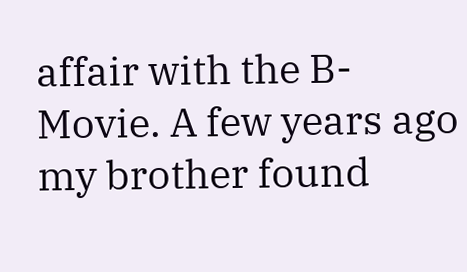affair with the B-Movie. A few years ago my brother found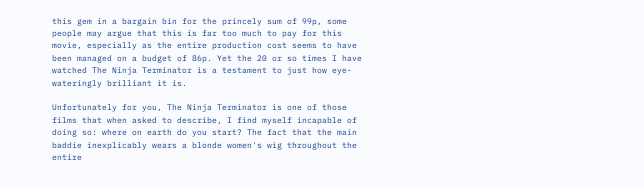this gem in a bargain bin for the princely sum of 99p, some people may argue that this is far too much to pay for this movie, especially as the entire production cost seems to have been managed on a budget of 86p. Yet the 20 or so times I have watched The Ninja Terminator is a testament to just how eye-wateringly brilliant it is.

Unfortunately for you, The Ninja Terminator is one of those films that when asked to describe, I find myself incapable of doing so: where on earth do you start? The fact that the main baddie inexplicably wears a blonde women's wig throughout the entire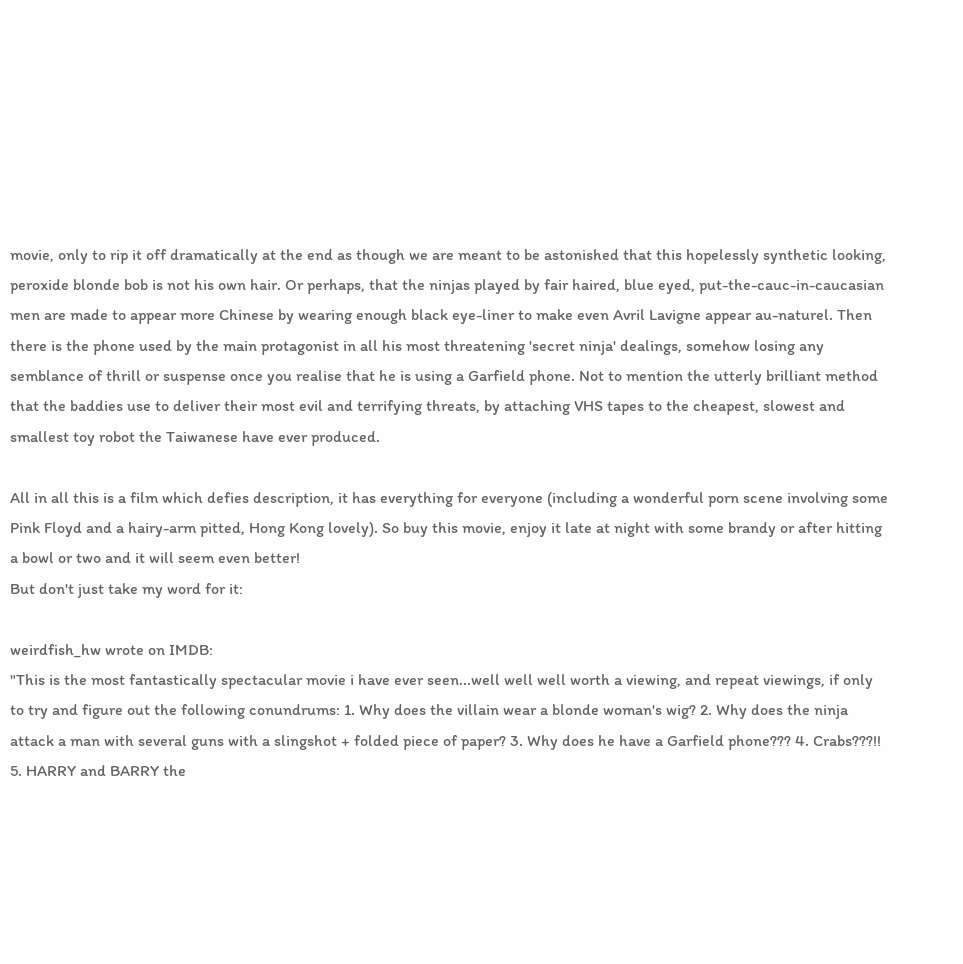movie, only to rip it off dramatically at the end as though we are meant to be astonished that this hopelessly synthetic looking, peroxide blonde bob is not his own hair. Or perhaps, that the ninjas played by fair haired, blue eyed, put-the-cauc-in-caucasian men are made to appear more Chinese by wearing enough black eye-liner to make even Avril Lavigne appear au-naturel. Then there is the phone used by the main protagonist in all his most threatening 'secret ninja' dealings, somehow losing any semblance of thrill or suspense once you realise that he is using a Garfield phone. Not to mention the utterly brilliant method that the baddies use to deliver their most evil and terrifying threats, by attaching VHS tapes to the cheapest, slowest and smallest toy robot the Taiwanese have ever produced.

All in all this is a film which defies description, it has everything for everyone (including a wonderful porn scene involving some Pink Floyd and a hairy-arm pitted, Hong Kong lovely). So buy this movie, enjoy it late at night with some brandy or after hitting a bowl or two and it will seem even better!
But don't just take my word for it:

weirdfish_hw wrote on IMDB:
"This is the most fantastically spectacular movie i have ever seen...well well well worth a viewing, and repeat viewings, if only to try and figure out the following conundrums: 1. Why does the villain wear a blonde woman's wig? 2. Why does the ninja attack a man with several guns with a slingshot + folded piece of paper? 3. Why does he have a Garfield phone??? 4. Crabs???!! 5. HARRY and BARRY the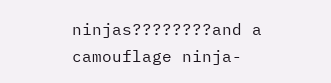ninjas????????and a camouflage ninja-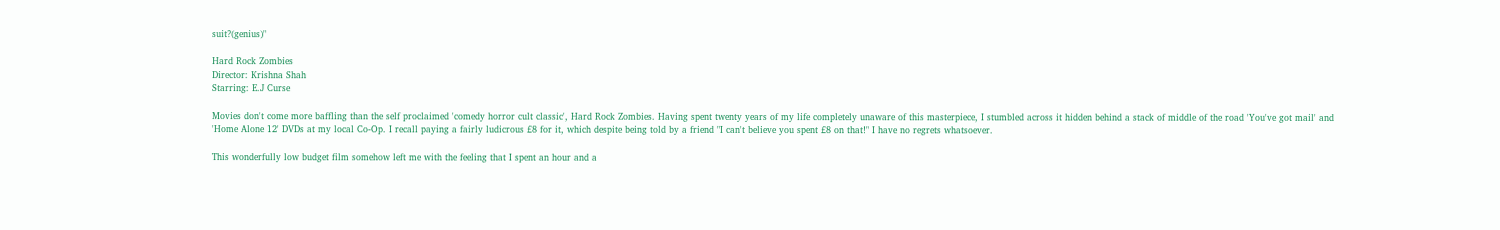suit?(genius)"

Hard Rock Zombies
Director: Krishna Shah
Starring: E.J Curse

Movies don't come more baffling than the self proclaimed 'comedy horror cult classic', Hard Rock Zombies. Having spent twenty years of my life completely unaware of this masterpiece, I stumbled across it hidden behind a stack of middle of the road 'You've got mail' and 'Home Alone 12' DVDs at my local Co-Op. I recall paying a fairly ludicrous £8 for it, which despite being told by a friend "I can't believe you spent £8 on that!" I have no regrets whatsoever.

This wonderfully low budget film somehow left me with the feeling that I spent an hour and a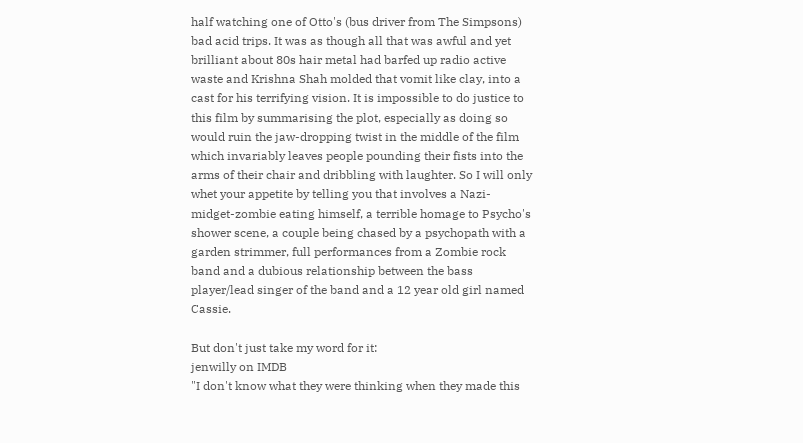half watching one of Otto's (bus driver from The Simpsons) bad acid trips. It was as though all that was awful and yet brilliant about 80s hair metal had barfed up radio active waste and Krishna Shah molded that vomit like clay, into a cast for his terrifying vision. It is impossible to do justice to this film by summarising the plot, especially as doing so would ruin the jaw-dropping twist in the middle of the film which invariably leaves people pounding their fists into the arms of their chair and dribbling with laughter. So I will only whet your appetite by telling you that involves a Nazi-midget-zombie eating himself, a terrible homage to Psycho's shower scene, a couple being chased by a psychopath with a garden strimmer, full performances from a Zombie rock band and a dubious relationship between the bass player/lead singer of the band and a 12 year old girl named Cassie.

But don't just take my word for it:
jenwilly on IMDB
"I don't know what they were thinking when they made this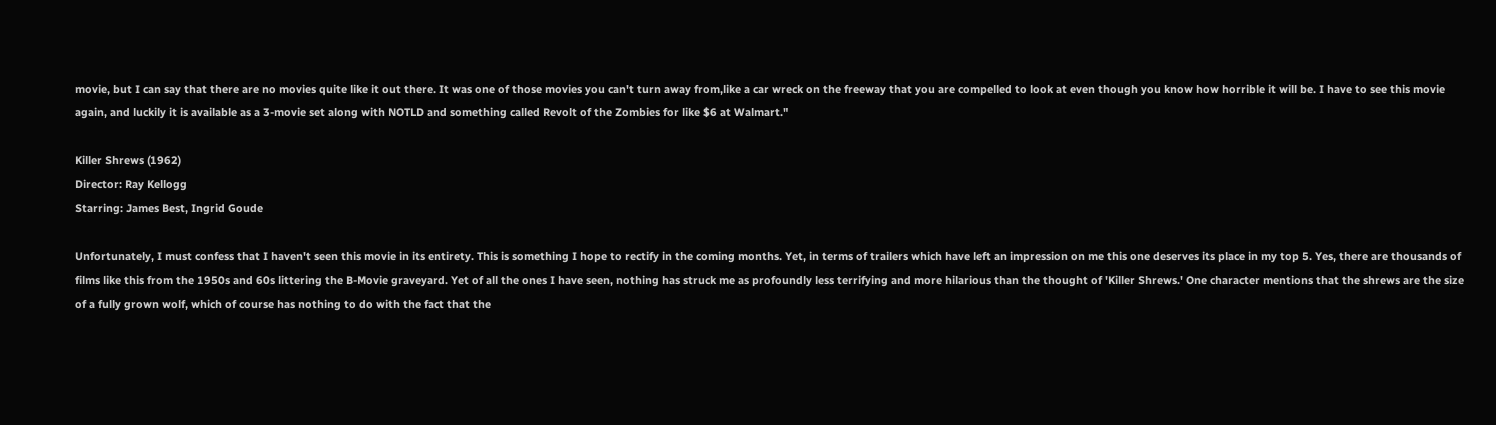movie, but I can say that there are no movies quite like it out there. It was one of those movies you can't turn away from,like a car wreck on the freeway that you are compelled to look at even though you know how horrible it will be. I have to see this movie again, and luckily it is available as a 3-movie set along with NOTLD and something called Revolt of the Zombies for like $6 at Walmart."

Killer Shrews (1962)
Director: Ray Kellogg
Starring: James Best, Ingrid Goude

Unfortunately, I must confess that I haven't seen this movie in its entirety. This is something I hope to rectify in the coming months. Yet, in terms of trailers which have left an impression on me this one deserves its place in my top 5. Yes, there are thousands of films like this from the 1950s and 60s littering the B-Movie graveyard. Yet of all the ones I have seen, nothing has struck me as profoundly less terrifying and more hilarious than the thought of 'Killer Shrews.' One character mentions that the shrews are the size of a fully grown wolf, which of course has nothing to do with the fact that the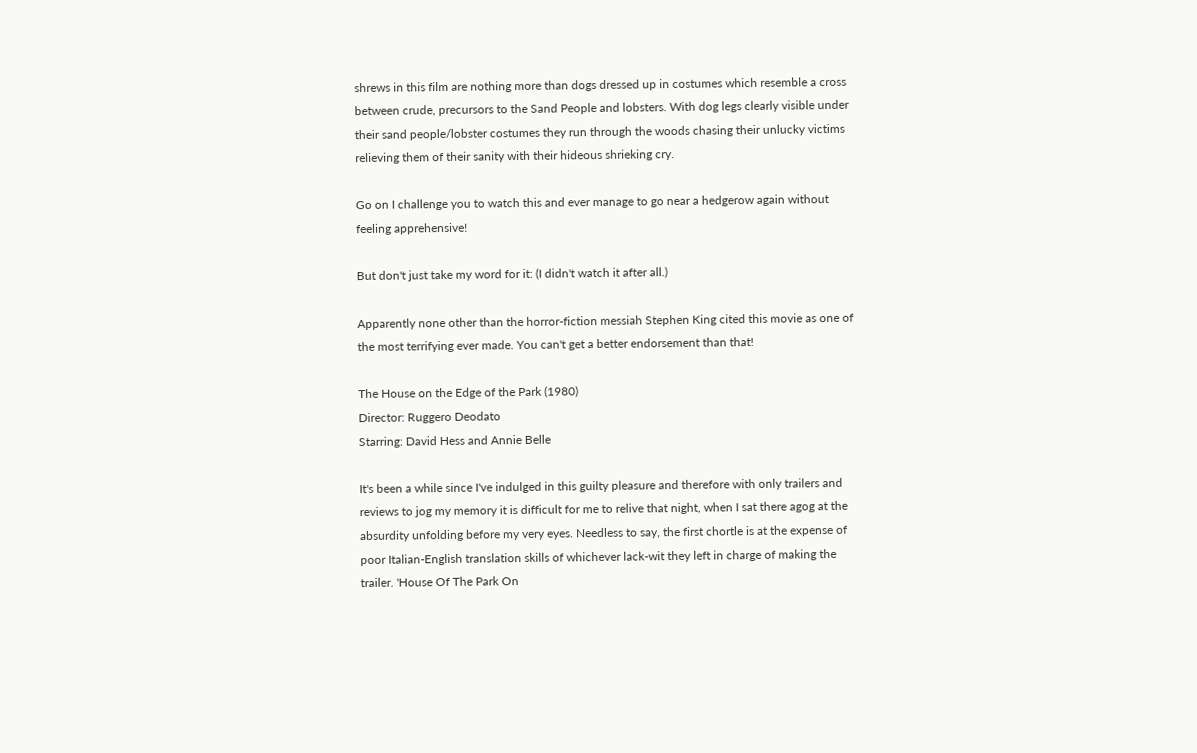shrews in this film are nothing more than dogs dressed up in costumes which resemble a cross between crude, precursors to the Sand People and lobsters. With dog legs clearly visible under their sand people/lobster costumes they run through the woods chasing their unlucky victims relieving them of their sanity with their hideous shrieking cry.

Go on I challenge you to watch this and ever manage to go near a hedgerow again without feeling apprehensive!

But don't just take my word for it: (I didn't watch it after all.)

Apparently none other than the horror-fiction messiah Stephen King cited this movie as one of the most terrifying ever made. You can't get a better endorsement than that!

The House on the Edge of the Park (1980)
Director: Ruggero Deodato
Starring: David Hess and Annie Belle

It's been a while since I've indulged in this guilty pleasure and therefore with only trailers and reviews to jog my memory it is difficult for me to relive that night, when I sat there agog at the absurdity unfolding before my very eyes. Needless to say, the first chortle is at the expense of poor Italian-English translation skills of whichever lack-wit they left in charge of making the trailer. 'House Of The Park On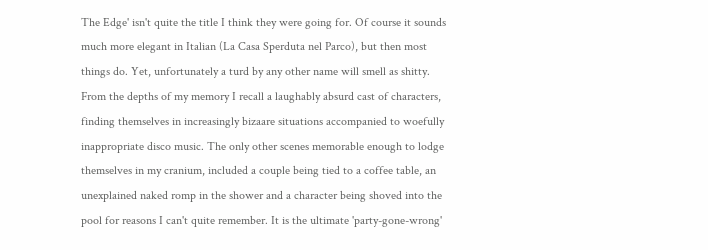The Edge' isn't quite the title I think they were going for. Of course it sounds much more elegant in Italian (La Casa Sperduta nel Parco), but then most things do. Yet, unfortunately a turd by any other name will smell as shitty. From the depths of my memory I recall a laughably absurd cast of characters, finding themselves in increasingly bizaare situations accompanied to woefully inappropriate disco music. The only other scenes memorable enough to lodge themselves in my cranium, included a couple being tied to a coffee table, an unexplained naked romp in the shower and a character being shoved into the pool for reasons I can't quite remember. It is the ultimate 'party-gone-wrong'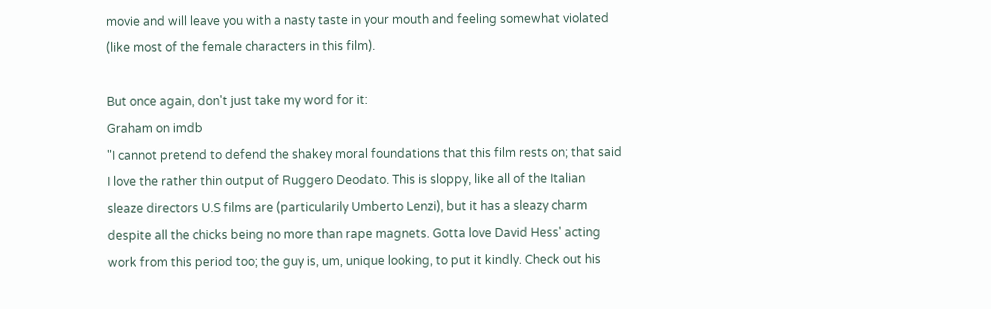movie and will leave you with a nasty taste in your mouth and feeling somewhat violated (like most of the female characters in this film).

But once again, don't just take my word for it:
Graham on imdb
"I cannot pretend to defend the shakey moral foundations that this film rests on; that said I love the rather thin output of Ruggero Deodato. This is sloppy, like all of the Italian sleaze directors U.S films are (particularily Umberto Lenzi), but it has a sleazy charm despite all the chicks being no more than rape magnets. Gotta love David Hess' acting work from this period too; the guy is, um, unique looking, to put it kindly. Check out his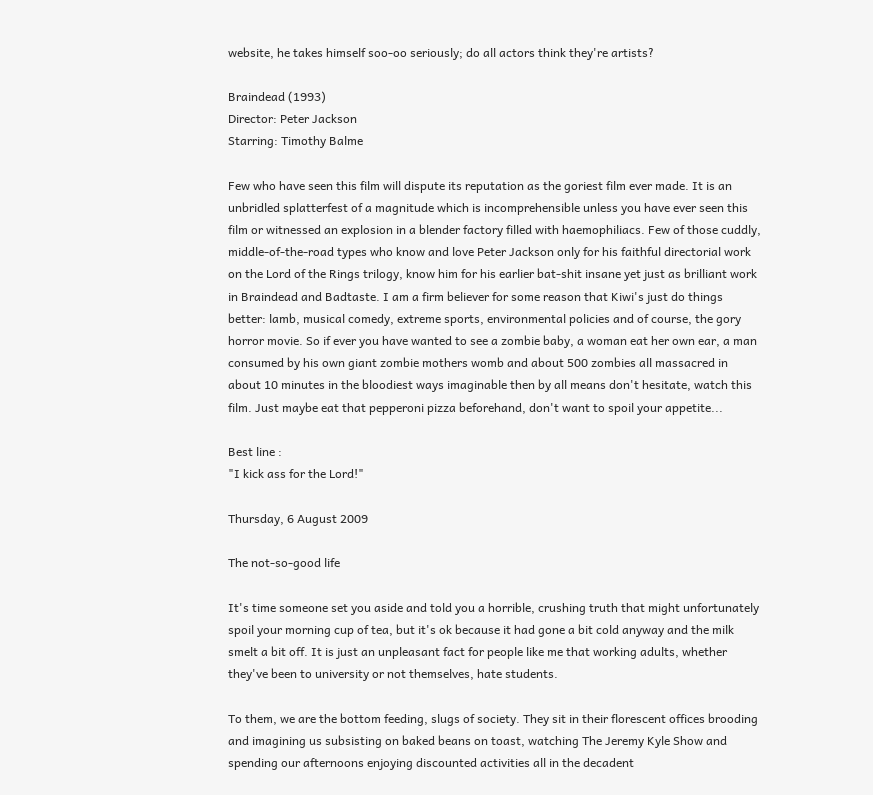website, he takes himself soo-oo seriously; do all actors think they're artists?

Braindead (1993)
Director: Peter Jackson
Starring: Timothy Balme

Few who have seen this film will dispute its reputation as the goriest film ever made. It is an unbridled splatterfest of a magnitude which is incomprehensible unless you have ever seen this film or witnessed an explosion in a blender factory filled with haemophiliacs. Few of those cuddly, middle-of-the-road types who know and love Peter Jackson only for his faithful directorial work on the Lord of the Rings trilogy, know him for his earlier bat-shit insane yet just as brilliant work in Braindead and Badtaste. I am a firm believer for some reason that Kiwi's just do things better: lamb, musical comedy, extreme sports, environmental policies and of course, the gory horror movie. So if ever you have wanted to see a zombie baby, a woman eat her own ear, a man consumed by his own giant zombie mothers womb and about 500 zombies all massacred in about 10 minutes in the bloodiest ways imaginable then by all means don't hesitate, watch this film. Just maybe eat that pepperoni pizza beforehand, don't want to spoil your appetite...

Best line :
"I kick ass for the Lord!"

Thursday, 6 August 2009

The not-so-good life

It's time someone set you aside and told you a horrible, crushing truth that might unfortunately spoil your morning cup of tea, but it's ok because it had gone a bit cold anyway and the milk smelt a bit off. It is just an unpleasant fact for people like me that working adults, whether they've been to university or not themselves, hate students.

To them, we are the bottom feeding, slugs of society. They sit in their florescent offices brooding and imagining us subsisting on baked beans on toast, watching The Jeremy Kyle Show and spending our afternoons enjoying discounted activities all in the decadent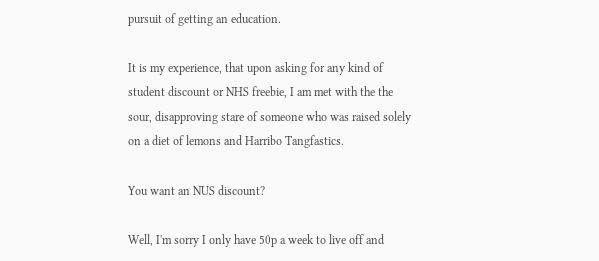pursuit of getting an education.

It is my experience, that upon asking for any kind of student discount or NHS freebie, I am met with the the sour, disapproving stare of someone who was raised solely on a diet of lemons and Harribo Tangfastics.

You want an NUS discount?

Well, I'm sorry I only have 50p a week to live off and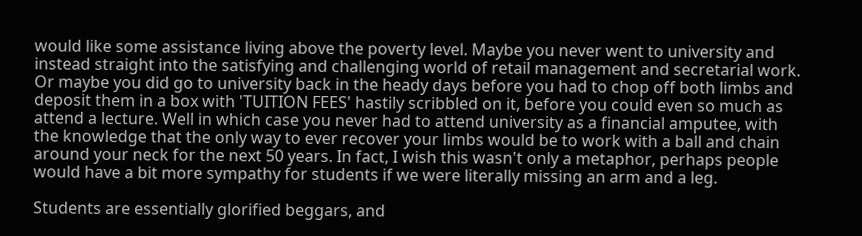would like some assistance living above the poverty level. Maybe you never went to university and instead straight into the satisfying and challenging world of retail management and secretarial work. Or maybe you did go to university back in the heady days before you had to chop off both limbs and deposit them in a box with 'TUITION FEES' hastily scribbled on it, before you could even so much as attend a lecture. Well in which case you never had to attend university as a financial amputee, with the knowledge that the only way to ever recover your limbs would be to work with a ball and chain around your neck for the next 50 years. In fact, I wish this wasn't only a metaphor, perhaps people would have a bit more sympathy for students if we were literally missing an arm and a leg.

Students are essentially glorified beggars, and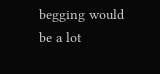begging would be a lot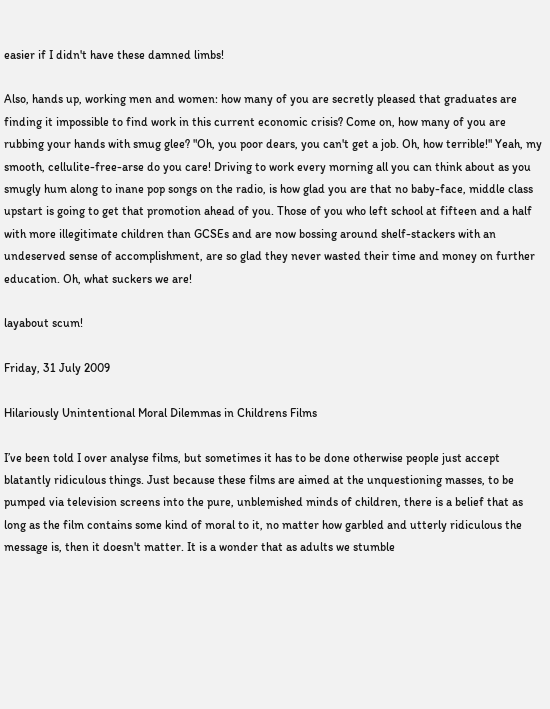easier if I didn't have these damned limbs!

Also, hands up, working men and women: how many of you are secretly pleased that graduates are finding it impossible to find work in this current economic crisis? Come on, how many of you are rubbing your hands with smug glee? "Oh, you poor dears, you can't get a job. Oh, how terrible!" Yeah, my smooth, cellulite-free-arse do you care! Driving to work every morning all you can think about as you smugly hum along to inane pop songs on the radio, is how glad you are that no baby-face, middle class upstart is going to get that promotion ahead of you. Those of you who left school at fifteen and a half with more illegitimate children than GCSEs and are now bossing around shelf-stackers with an undeserved sense of accomplishment, are so glad they never wasted their time and money on further education. Oh, what suckers we are!

layabout scum!

Friday, 31 July 2009

Hilariously Unintentional Moral Dilemmas in Childrens Films

I’ve been told I over analyse films, but sometimes it has to be done otherwise people just accept blatantly ridiculous things. Just because these films are aimed at the unquestioning masses, to be pumped via television screens into the pure, unblemished minds of children, there is a belief that as long as the film contains some kind of moral to it, no matter how garbled and utterly ridiculous the message is, then it doesn't matter. It is a wonder that as adults we stumble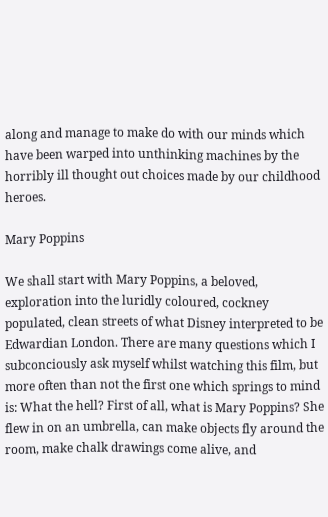along and manage to make do with our minds which have been warped into unthinking machines by the horribly ill thought out choices made by our childhood heroes.

Mary Poppins

We shall start with Mary Poppins, a beloved, exploration into the luridly coloured, cockney populated, clean streets of what Disney interpreted to be Edwardian London. There are many questions which I subconciously ask myself whilst watching this film, but more often than not the first one which springs to mind is: What the hell? First of all, what is Mary Poppins? She flew in on an umbrella, can make objects fly around the room, make chalk drawings come alive, and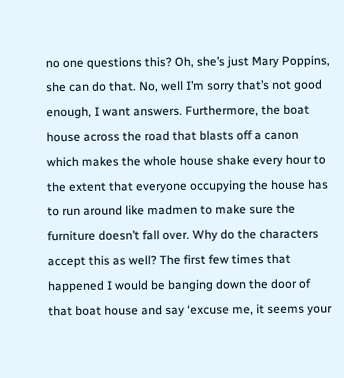no one questions this? Oh, she’s just Mary Poppins, she can do that. No, well I’m sorry that’s not good enough, I want answers. Furthermore, the boat house across the road that blasts off a canon which makes the whole house shake every hour to the extent that everyone occupying the house has to run around like madmen to make sure the furniture doesn’t fall over. Why do the characters accept this as well? The first few times that happened I would be banging down the door of that boat house and say ‘excuse me, it seems your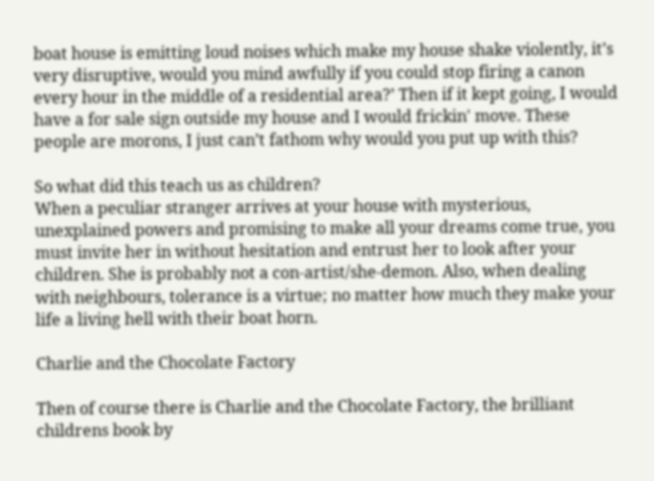boat house is emitting loud noises which make my house shake violently, it’s very disruptive, would you mind awfully if you could stop firing a canon every hour in the middle of a residential area?’ Then if it kept going, I would have a for sale sign outside my house and I would frickin' move. These people are morons, I just can’t fathom why would you put up with this?

So what did this teach us as children?
When a peculiar stranger arrives at your house with mysterious, unexplained powers and promising to make all your dreams come true, you must invite her in without hesitation and entrust her to look after your children. She is probably not a con-artist/she-demon. Also, when dealing with neighbours, tolerance is a virtue; no matter how much they make your life a living hell with their boat horn.

Charlie and the Chocolate Factory

Then of course there is Charlie and the Chocolate Factory, the brilliant childrens book by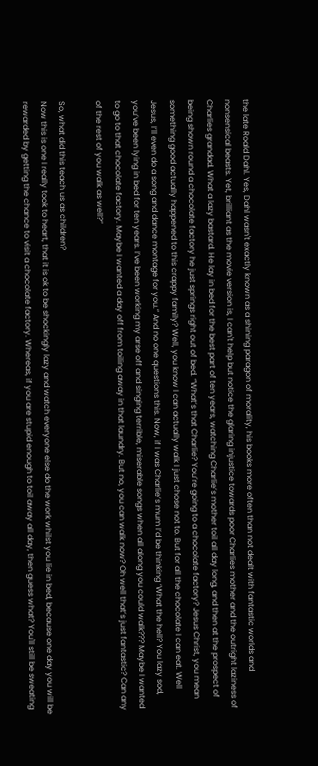the late Roald Dahl. Yes, Dahl wasn't exactly known as a shining paragon of morality, his books more often than not dealt with fantastic worlds and nonsensical beasts. Yet, brilliant as the movie version is, I can't help but notice the glaring injustice towards poor Charlies mother and the outright laziness of Charlies grandad. What a lazy bastard. He lay in bed for the best part of ten years, watching Charlie’s mother toil all day long, and then at the prospect of being shown round a chocolate factory he just springs right out of bed. “What’s that Charlie? You’re going to a chocolate factory? Jesus Christ, you mean something good actually happened to this crappy family? Well, you know I can actually walk I just chose not to. But for all the chocolate I can eat. Well Jesus, I’ll even do a song and dance montage for you.” And no one questions this. Now, if I was Charlie’s mum I’d be thinking ‘What the hell? You lazy sod, you’ve been lying in bed for ten years. I’ve been working my arse off and singing terrible, miserable songs when all along you could walk??? Maybe I wanted to go to that chocolate factory. Maybe I wanted a day off from toiling away in that laundry. But no, you can walk now? Oh well that’s just fantastic? Can any of the rest of you walk as well?”

So, what did this teach us as children?
Now this is one I really took to heart, that it is ok to be shockingly lazy and watch everyone else do the work whilst you lie in bed, because one day you will be rewarded by getting the chance to visit a chocolate factory. Whereas, if you are stupid enough to toil away all day, then guess what? You'll still be sweating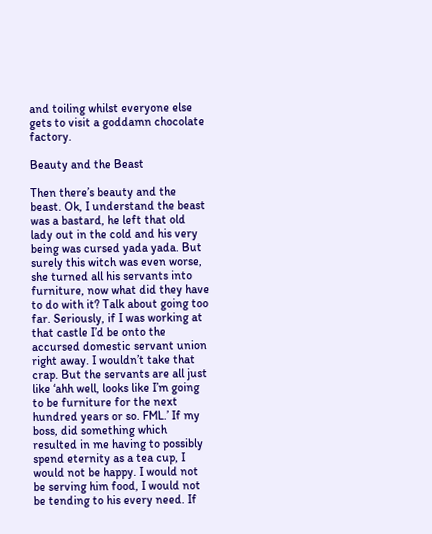and toiling whilst everyone else gets to visit a goddamn chocolate factory.

Beauty and the Beast

Then there’s beauty and the beast. Ok, I understand the beast was a bastard, he left that old lady out in the cold and his very being was cursed yada yada. But surely this witch was even worse, she turned all his servants into furniture, now what did they have to do with it? Talk about going too far. Seriously, if I was working at that castle I’d be onto the accursed domestic servant union right away. I wouldn’t take that crap. But the servants are all just like ‘ahh well, looks like I’m going to be furniture for the next hundred years or so. FML.’ If my boss, did something which resulted in me having to possibly spend eternity as a tea cup, I would not be happy. I would not be serving him food, I would not be tending to his every need. If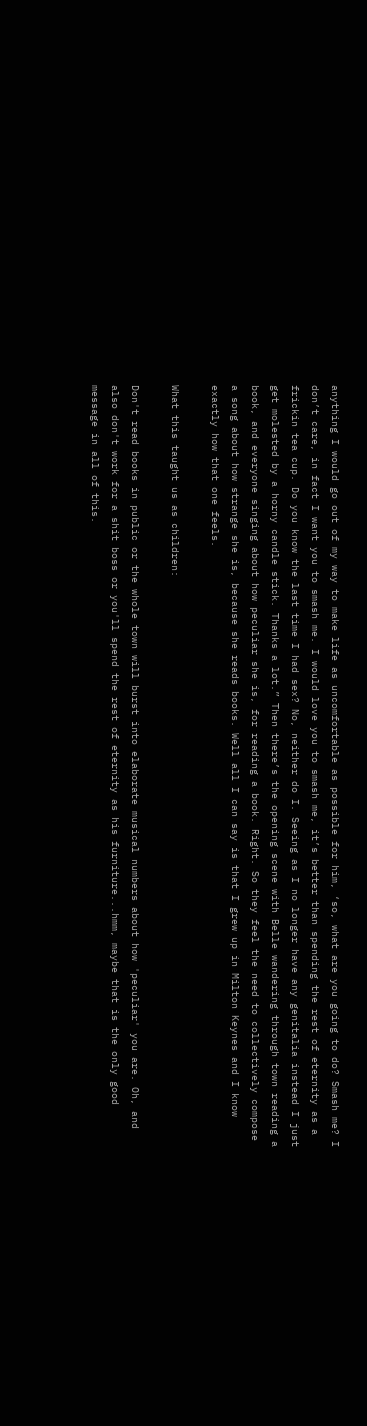anything I would go out of my way to make life as uncomfortable as possible for him, ‘so, what are you going to do? Smash me? I don’t care, in fact I want you to smash me. I would love you to smash me, it’s better than spending the rest of eternity as a frickin tea cup. Do you know the last time I had sex? No, neither do I. Seeing as I no longer have any genitalia instead I just get molested by a horny candle stick. Thanks a lot.” Then there’s the opening scene with Belle wandering through town reading a book, and everyone singing about how peculiar she is, for reading a book. Right. So they feel the need to collectively compose a song about how strange she is, because she reads books. Well all I can say is that I grew up in Milton Keynes and I know exactly how that one feels.

What this taught us as children:

Don't read books in public or the whole town will burst into elaborate musical numbers about how 'peculiar' you are. Oh, and also don't work for a shit boss or you'll spend the rest of eternity as his furniture...hmm, maybe that is the only good message in all of this.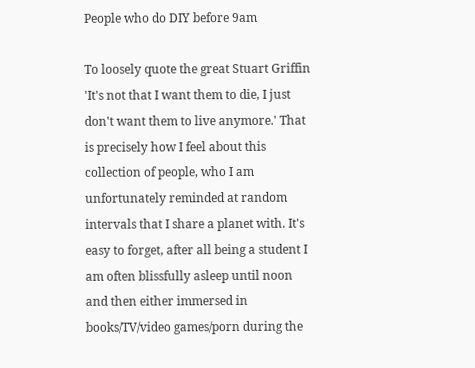People who do DIY before 9am

To loosely quote the great Stuart Griffin 'It's not that I want them to die, I just don't want them to live anymore.' That is precisely how I feel about this collection of people, who I am unfortunately reminded at random intervals that I share a planet with. It's easy to forget, after all being a student I am often blissfully asleep until noon and then either immersed in books/TV/video games/porn during the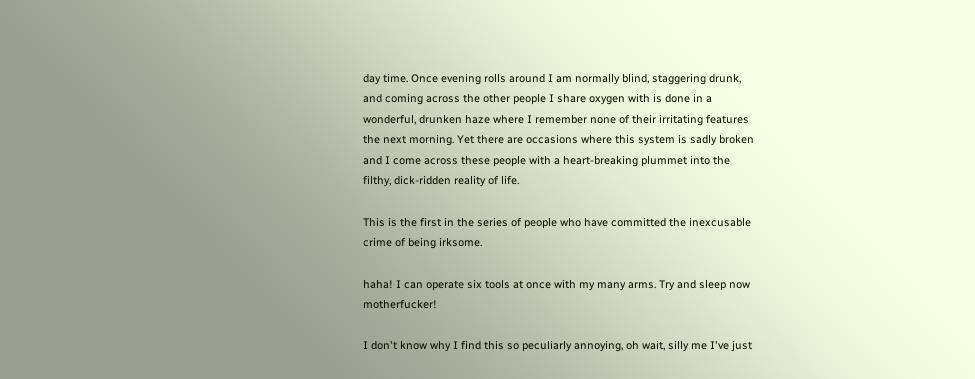day time. Once evening rolls around I am normally blind, staggering drunk, and coming across the other people I share oxygen with is done in a wonderful, drunken haze where I remember none of their irritating features the next morning. Yet there are occasions where this system is sadly broken and I come across these people with a heart-breaking plummet into the filthy, dick-ridden reality of life.

This is the first in the series of people who have committed the inexcusable crime of being irksome.

haha! I can operate six tools at once with my many arms. Try and sleep now motherfucker!

I don't know why I find this so peculiarly annoying, oh wait, silly me I've just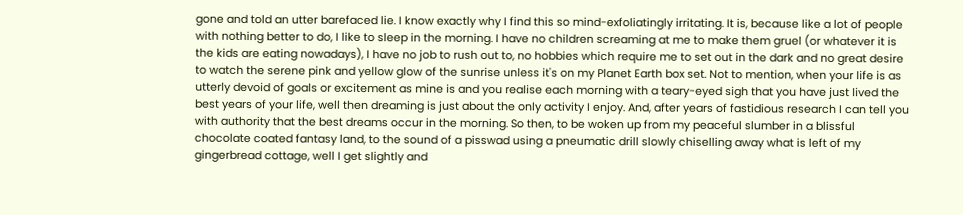gone and told an utter barefaced lie. I know exactly why I find this so mind-exfoliatingly irritating. It is, because like a lot of people with nothing better to do, I like to sleep in the morning. I have no children screaming at me to make them gruel (or whatever it is the kids are eating nowadays), I have no job to rush out to, no hobbies which require me to set out in the dark and no great desire to watch the serene pink and yellow glow of the sunrise unless it's on my Planet Earth box set. Not to mention, when your life is as utterly devoid of goals or excitement as mine is and you realise each morning with a teary-eyed sigh that you have just lived the best years of your life, well then dreaming is just about the only activity I enjoy. And, after years of fastidious research I can tell you with authority that the best dreams occur in the morning. So then, to be woken up from my peaceful slumber in a blissful chocolate coated fantasy land, to the sound of a pisswad using a pneumatic drill slowly chiselling away what is left of my gingerbread cottage, well I get slightly and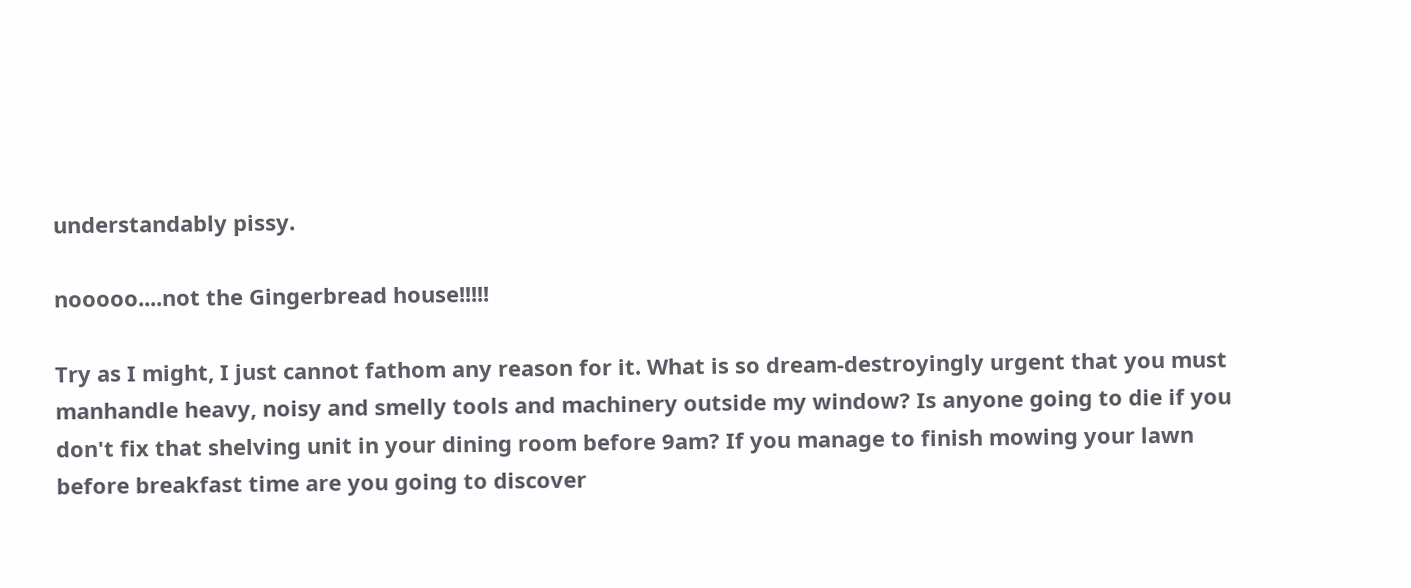understandably pissy.

nooooo....not the Gingerbread house!!!!!

Try as I might, I just cannot fathom any reason for it. What is so dream-destroyingly urgent that you must manhandle heavy, noisy and smelly tools and machinery outside my window? Is anyone going to die if you don't fix that shelving unit in your dining room before 9am? If you manage to finish mowing your lawn before breakfast time are you going to discover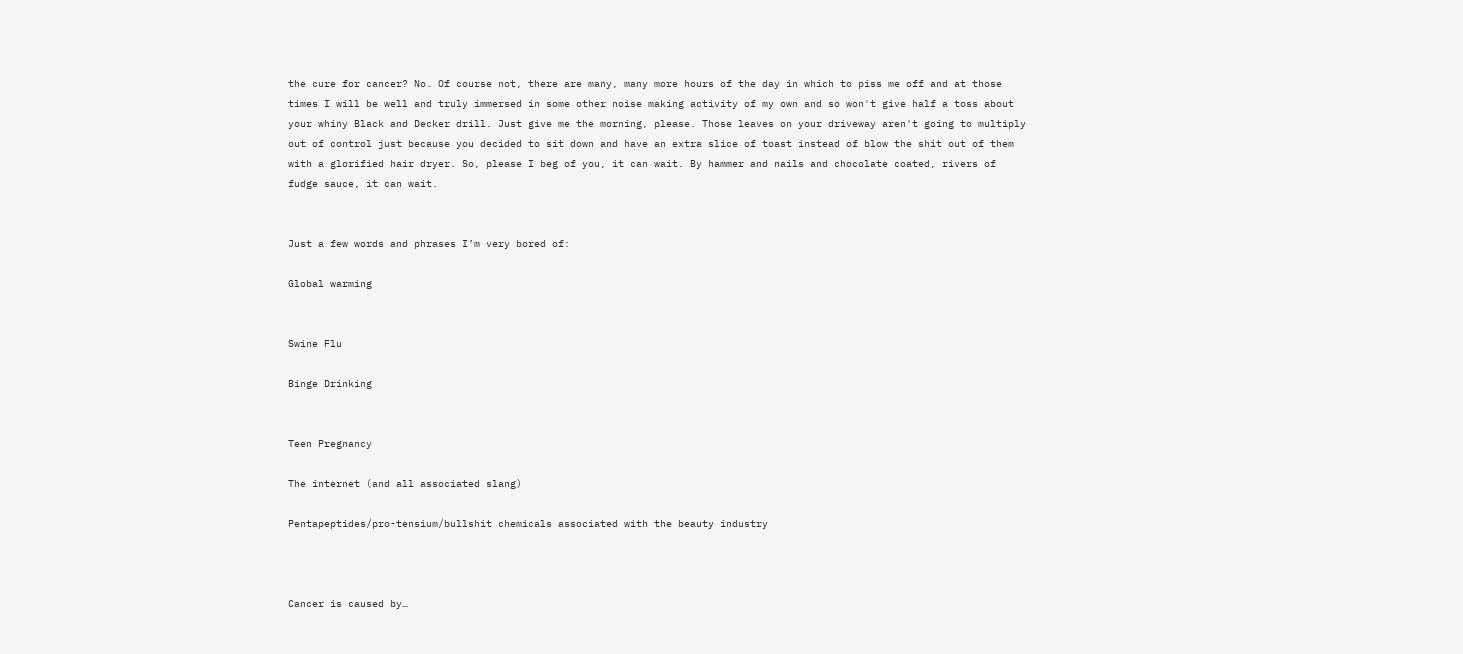the cure for cancer? No. Of course not, there are many, many more hours of the day in which to piss me off and at those times I will be well and truly immersed in some other noise making activity of my own and so won't give half a toss about your whiny Black and Decker drill. Just give me the morning, please. Those leaves on your driveway aren't going to multiply out of control just because you decided to sit down and have an extra slice of toast instead of blow the shit out of them with a glorified hair dryer. So, please I beg of you, it can wait. By hammer and nails and chocolate coated, rivers of fudge sauce, it can wait.


Just a few words and phrases I’m very bored of:

Global warming


Swine Flu

Binge Drinking


Teen Pregnancy

The internet (and all associated slang)

Pentapeptides/pro-tensium/bullshit chemicals associated with the beauty industry



Cancer is caused by…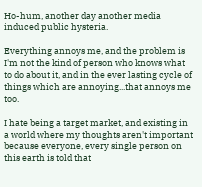Ho-hum, another day another media induced public hysteria.

Everything annoys me, and the problem is I'm not the kind of person who knows what to do about it, and in the ever lasting cycle of things which are annoying...that annoys me too.

I hate being a target market, and existing in a world where my thoughts aren't important because everyone, every single person on this earth is told that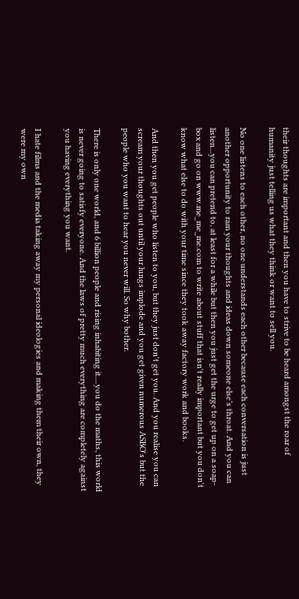their thoughts are important and then you have to strive to be heard amongst the roar of humanity just telling us what they think or want to sell you.

No one listens to each other, no one understands each other because each conversation is just another opportunity to ram your thoughts and ideas down someone else’s throat. And you can listen...you can pretend to, at least for a while but then you just get the urge to get up on a soap-box and go on www.me_me_me.com to write about stuff that isn't really important but you don't know what else to do with your time since they took away factory work and books.

And then you get people who listen to you, but they just don't get you. And you realise you can scream your thoughts out until your lungs implode and you get given numerous ASBO's but the people who you want to hear you never will. So why bother.

There is only one world, and 6 billion people and rising inhabiting it....you do the maths, this world is never going to satisfy everyone. And the laws of pretty much everything are completely against you having everything you want.

I hate films and the media taking away my personal ideologies and making them their own, they were my own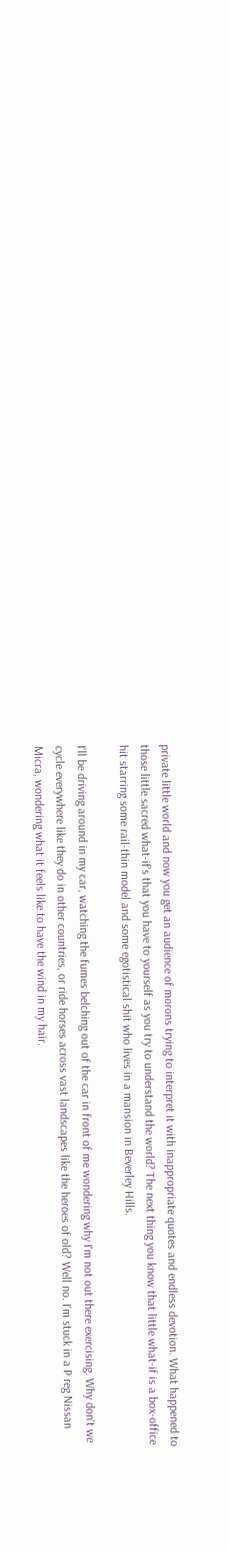private little world and now you get an audience of morons trying to interpret it with inappropriate quotes and endless devotion. What happened to those little sacred what-if's that you have to yourself as you try to understand the world? The next thing you know that little what-if is a box-office hit starring some rail-thin model and some egotistical shit who lives in a mansion in Beverley Hills.

I'll be driving around in my car, watching the fumes belching out of the car in front of me wondering why I'm not out there exercising. Why don't we cycle everywhere like they do in other countries, or ride horses across vast landscapes like the heroes of old? Well no. I'm stuck in a P reg Nissan Micra, wondering what it feels like to have the wind in my hair.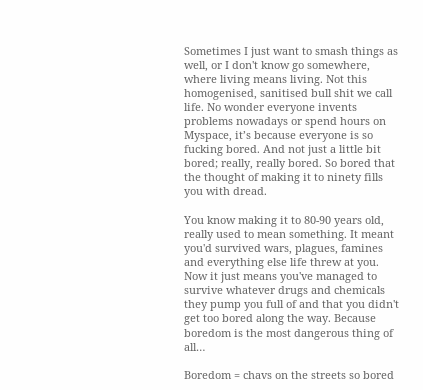Sometimes I just want to smash things as well, or I don't know go somewhere, where living means living. Not this homogenised, sanitised bull shit we call life. No wonder everyone invents problems nowadays or spend hours on Myspace, it’s because everyone is so fucking bored. And not just a little bit bored; really, really bored. So bored that the thought of making it to ninety fills you with dread.

You know making it to 80-90 years old, really used to mean something. It meant you'd survived wars, plagues, famines and everything else life threw at you. Now it just means you've managed to survive whatever drugs and chemicals they pump you full of and that you didn't get too bored along the way. Because boredom is the most dangerous thing of all…

Boredom = chavs on the streets so bored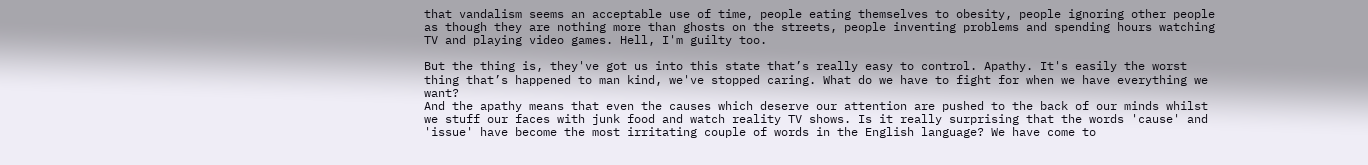that vandalism seems an acceptable use of time, people eating themselves to obesity, people ignoring other people as though they are nothing more than ghosts on the streets, people inventing problems and spending hours watching TV and playing video games. Hell, I'm guilty too.

But the thing is, they've got us into this state that’s really easy to control. Apathy. It's easily the worst thing that’s happened to man kind, we've stopped caring. What do we have to fight for when we have everything we want?
And the apathy means that even the causes which deserve our attention are pushed to the back of our minds whilst we stuff our faces with junk food and watch reality TV shows. Is it really surprising that the words 'cause' and 'issue' have become the most irritating couple of words in the English language? We have come to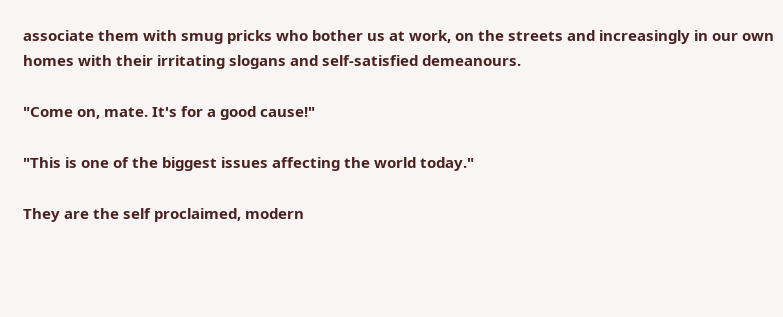associate them with smug pricks who bother us at work, on the streets and increasingly in our own homes with their irritating slogans and self-satisfied demeanours.

"Come on, mate. It's for a good cause!"

"This is one of the biggest issues affecting the world today."

They are the self proclaimed, modern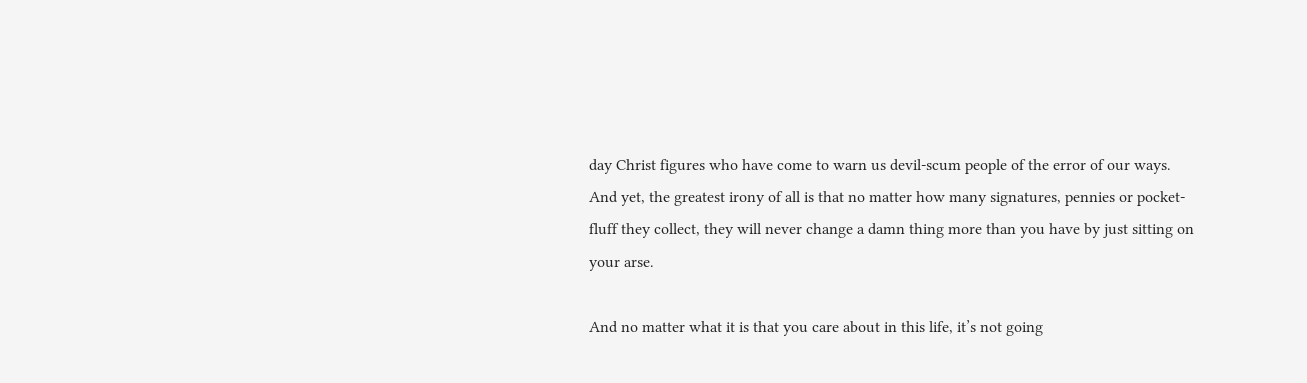day Christ figures who have come to warn us devil-scum people of the error of our ways. And yet, the greatest irony of all is that no matter how many signatures, pennies or pocket-fluff they collect, they will never change a damn thing more than you have by just sitting on your arse.

And no matter what it is that you care about in this life, it’s not going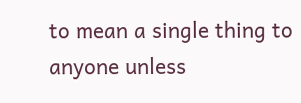to mean a single thing to anyone unless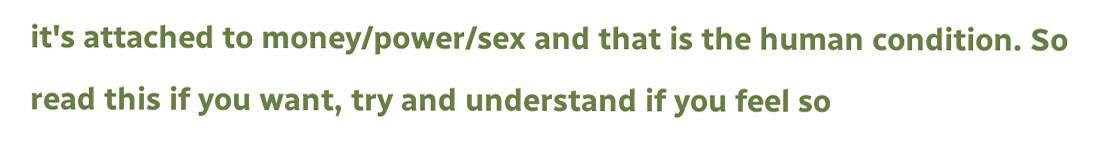it's attached to money/power/sex and that is the human condition. So read this if you want, try and understand if you feel so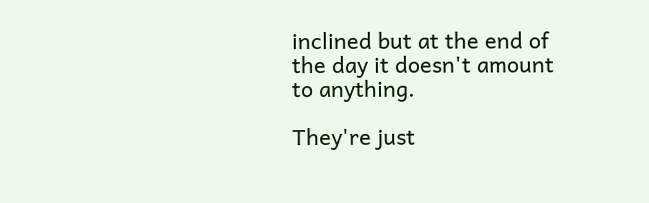inclined but at the end of the day it doesn't amount to anything.

They're just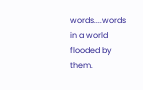words....words in a world flooded by them.